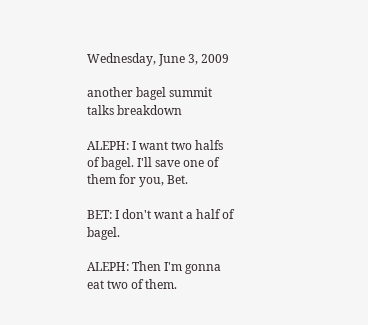Wednesday, June 3, 2009

another bagel summit talks breakdown

ALEPH: I want two halfs of bagel. I'll save one of them for you, Bet.

BET: I don't want a half of bagel.

ALEPH: Then I'm gonna eat two of them.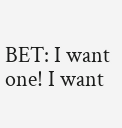BET: I want one! I want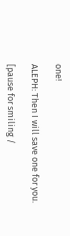one!

ALEPH: Then I will save one for you.

[pause for smiling /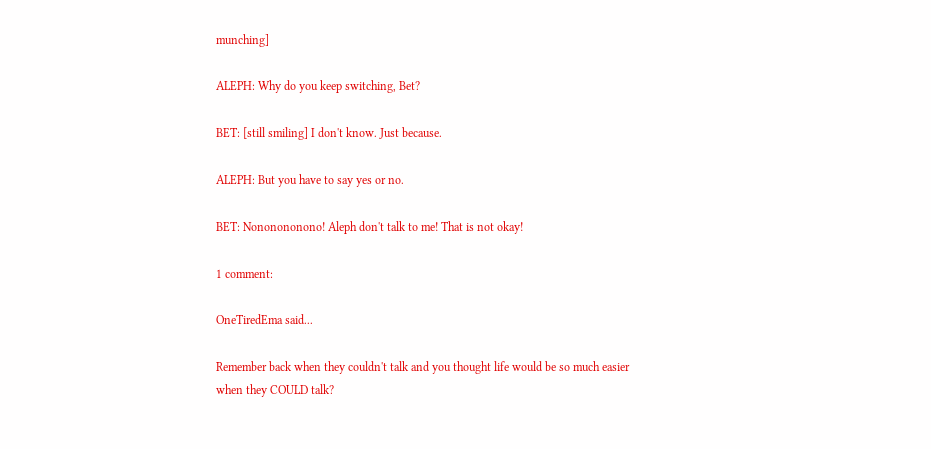munching]

ALEPH: Why do you keep switching, Bet?

BET: [still smiling] I don't know. Just because.

ALEPH: But you have to say yes or no.

BET: Nononononono! Aleph don't talk to me! That is not okay!

1 comment:

OneTiredEma said...

Remember back when they couldn't talk and you thought life would be so much easier when they COULD talk?